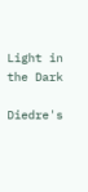Light in the Dark

Diedre's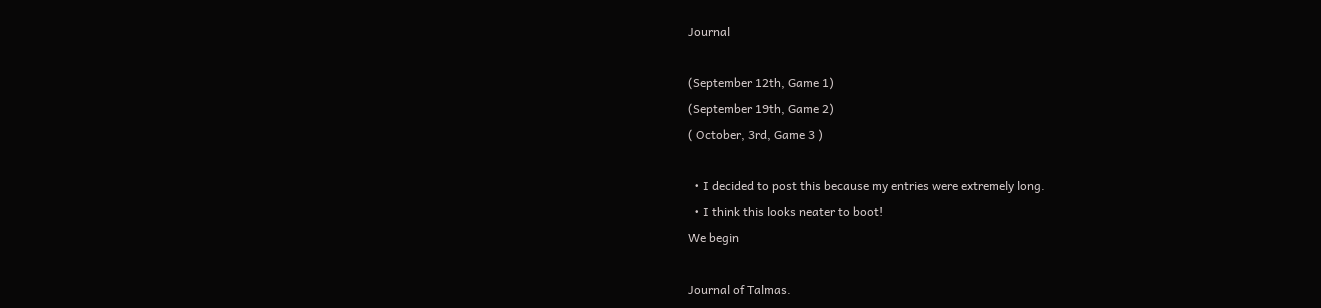Journal

(September 12th, Game 1)
(September 19th, Game 2)
( October, 3rd, Game 3 )

  • I decided to post this because my entries were extremely long.
  • I think this looks neater to boot!
We begin

Journal of Talmas.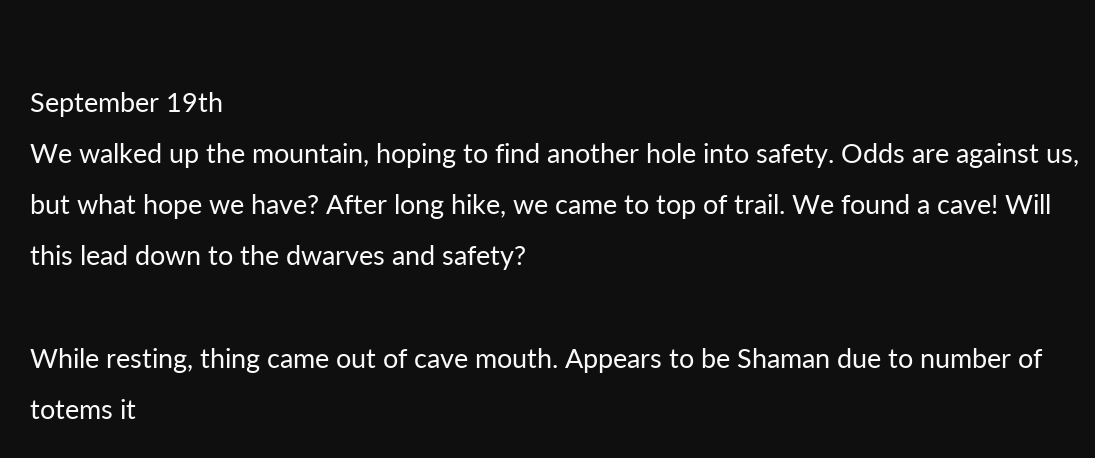September 19th
We walked up the mountain, hoping to find another hole into safety. Odds are against us, but what hope we have? After long hike, we came to top of trail. We found a cave! Will this lead down to the dwarves and safety?

While resting, thing came out of cave mouth. Appears to be Shaman due to number of totems it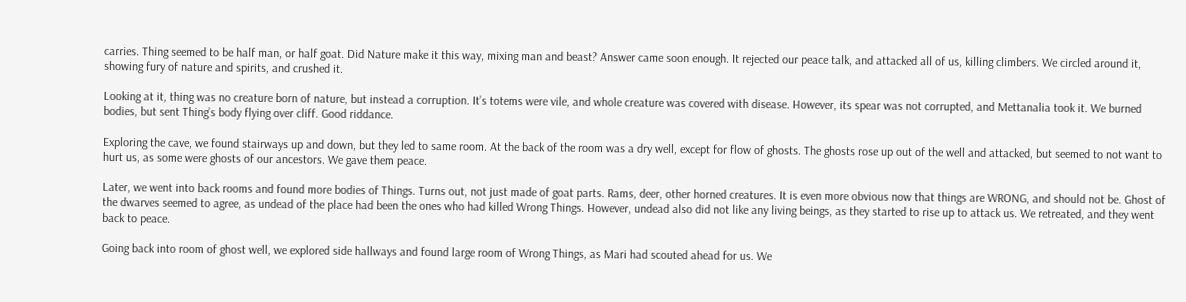carries. Thing seemed to be half man, or half goat. Did Nature make it this way, mixing man and beast? Answer came soon enough. It rejected our peace talk, and attacked all of us, killing climbers. We circled around it, showing fury of nature and spirits, and crushed it.

Looking at it, thing was no creature born of nature, but instead a corruption. It’s totems were vile, and whole creature was covered with disease. However, its spear was not corrupted, and Mettanalia took it. We burned bodies, but sent Thing’s body flying over cliff. Good riddance.

Exploring the cave, we found stairways up and down, but they led to same room. At the back of the room was a dry well, except for flow of ghosts. The ghosts rose up out of the well and attacked, but seemed to not want to hurt us, as some were ghosts of our ancestors. We gave them peace.

Later, we went into back rooms and found more bodies of Things. Turns out, not just made of goat parts. Rams, deer, other horned creatures. It is even more obvious now that things are WRONG, and should not be. Ghost of the dwarves seemed to agree, as undead of the place had been the ones who had killed Wrong Things. However, undead also did not like any living beings, as they started to rise up to attack us. We retreated, and they went back to peace.

Going back into room of ghost well, we explored side hallways and found large room of Wrong Things, as Mari had scouted ahead for us. We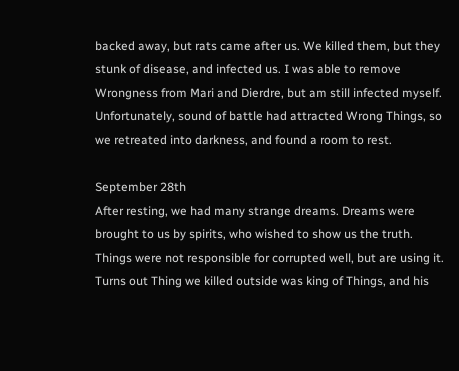backed away, but rats came after us. We killed them, but they stunk of disease, and infected us. I was able to remove Wrongness from Mari and Dierdre, but am still infected myself. Unfortunately, sound of battle had attracted Wrong Things, so we retreated into darkness, and found a room to rest.

September 28th
After resting, we had many strange dreams. Dreams were brought to us by spirits, who wished to show us the truth. Things were not responsible for corrupted well, but are using it. Turns out Thing we killed outside was king of Things, and his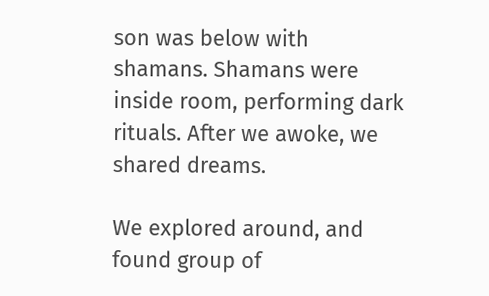son was below with shamans. Shamans were inside room, performing dark rituals. After we awoke, we shared dreams.

We explored around, and found group of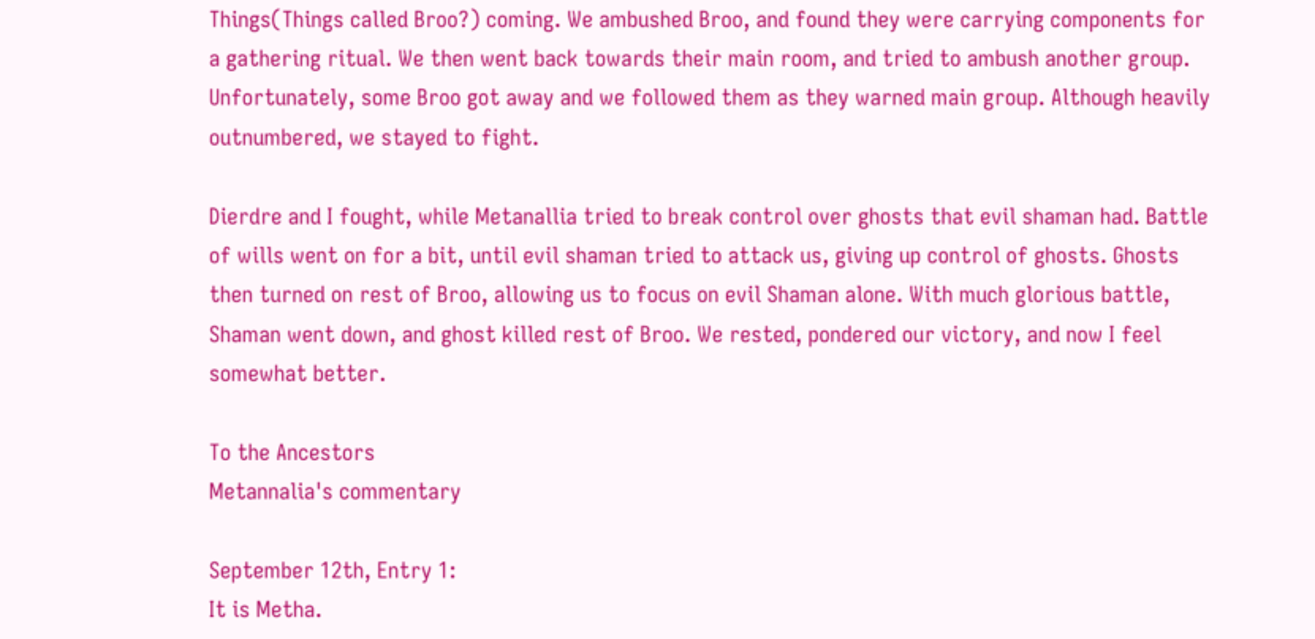Things(Things called Broo?) coming. We ambushed Broo, and found they were carrying components for a gathering ritual. We then went back towards their main room, and tried to ambush another group. Unfortunately, some Broo got away and we followed them as they warned main group. Although heavily outnumbered, we stayed to fight.

Dierdre and I fought, while Metanallia tried to break control over ghosts that evil shaman had. Battle of wills went on for a bit, until evil shaman tried to attack us, giving up control of ghosts. Ghosts then turned on rest of Broo, allowing us to focus on evil Shaman alone. With much glorious battle, Shaman went down, and ghost killed rest of Broo. We rested, pondered our victory, and now I feel somewhat better.

To the Ancestors
Metannalia's commentary

September 12th, Entry 1:
It is Metha.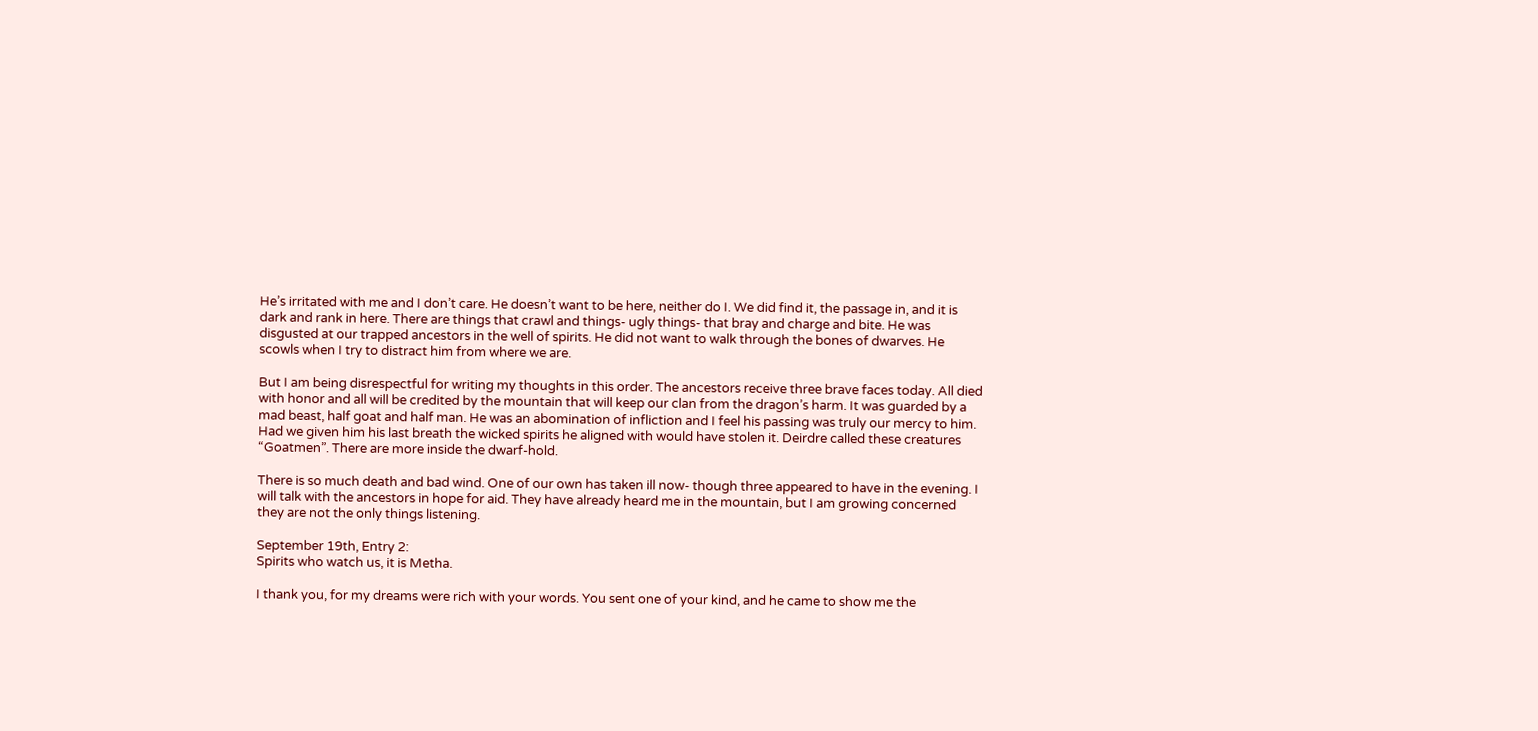He’s irritated with me and I don’t care. He doesn’t want to be here, neither do I. We did find it, the passage in, and it is dark and rank in here. There are things that crawl and things- ugly things- that bray and charge and bite. He was disgusted at our trapped ancestors in the well of spirits. He did not want to walk through the bones of dwarves. He scowls when I try to distract him from where we are.

But I am being disrespectful for writing my thoughts in this order. The ancestors receive three brave faces today. All died with honor and all will be credited by the mountain that will keep our clan from the dragon’s harm. It was guarded by a mad beast, half goat and half man. He was an abomination of infliction and I feel his passing was truly our mercy to him. Had we given him his last breath the wicked spirits he aligned with would have stolen it. Deirdre called these creatures “Goatmen”. There are more inside the dwarf-hold.

There is so much death and bad wind. One of our own has taken ill now- though three appeared to have in the evening. I will talk with the ancestors in hope for aid. They have already heard me in the mountain, but I am growing concerned they are not the only things listening.

September 19th, Entry 2:
Spirits who watch us, it is Metha.

I thank you, for my dreams were rich with your words. You sent one of your kind, and he came to show me the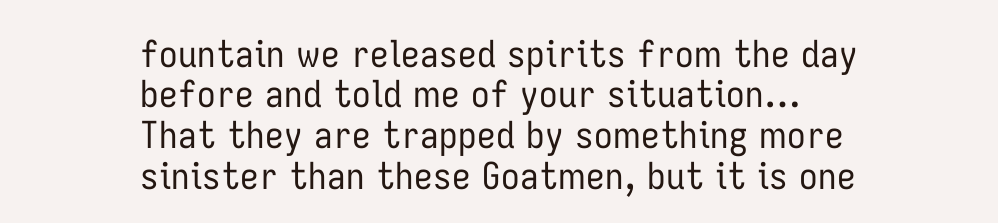fountain we released spirits from the day before and told me of your situation… That they are trapped by something more sinister than these Goatmen, but it is one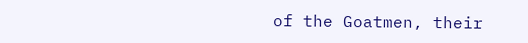of the Goatmen, their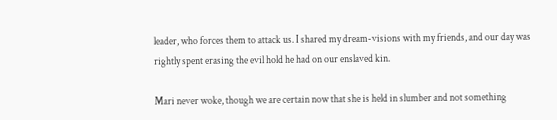leader, who forces them to attack us. I shared my dream-visions with my friends, and our day was rightly spent erasing the evil hold he had on our enslaved kin.

Mari never woke, though we are certain now that she is held in slumber and not something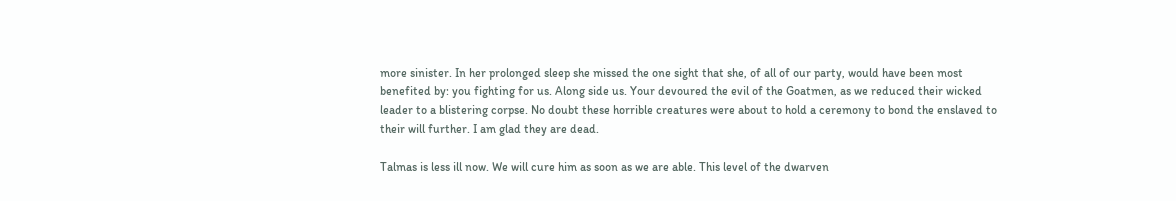more sinister. In her prolonged sleep she missed the one sight that she, of all of our party, would have been most benefited by: you fighting for us. Along side us. Your devoured the evil of the Goatmen, as we reduced their wicked leader to a blistering corpse. No doubt these horrible creatures were about to hold a ceremony to bond the enslaved to their will further. I am glad they are dead.

Talmas is less ill now. We will cure him as soon as we are able. This level of the dwarven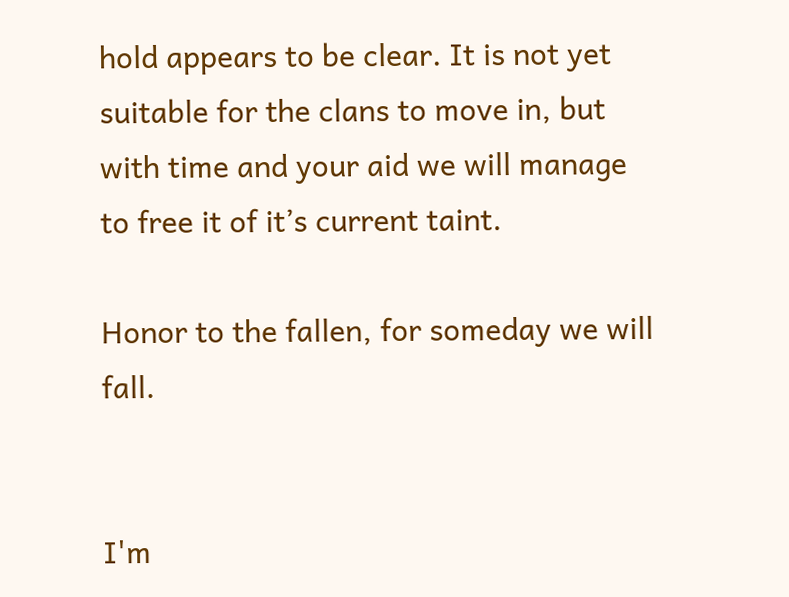hold appears to be clear. It is not yet suitable for the clans to move in, but with time and your aid we will manage to free it of it’s current taint.

Honor to the fallen, for someday we will fall.


I'm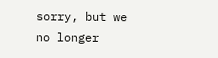sorry, but we no longer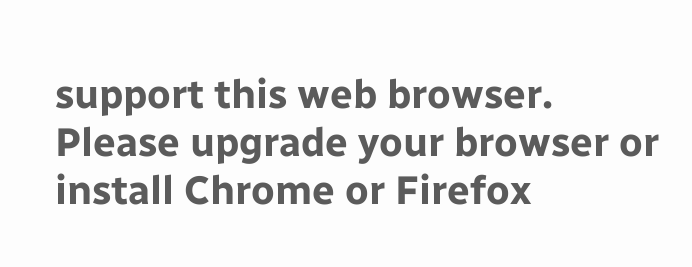support this web browser. Please upgrade your browser or install Chrome or Firefox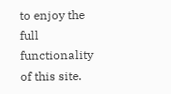to enjoy the full functionality of this site.